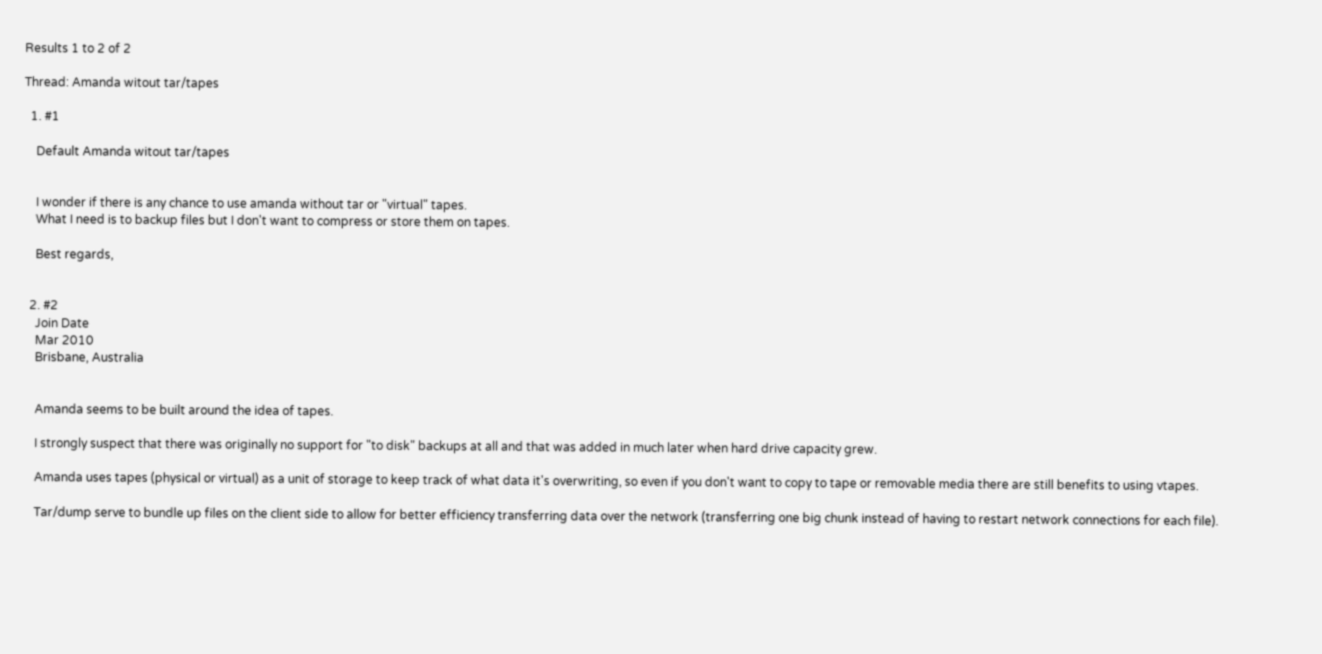Results 1 to 2 of 2

Thread: Amanda witout tar/tapes

  1. #1

    Default Amanda witout tar/tapes


    I wonder if there is any chance to use amanda without tar or "virtual" tapes.
    What I need is to backup files but I don't want to compress or store them on tapes.

    Best regards,


  2. #2
    Join Date
    Mar 2010
    Brisbane, Australia


    Amanda seems to be built around the idea of tapes.

    I strongly suspect that there was originally no support for "to disk" backups at all and that was added in much later when hard drive capacity grew.

    Amanda uses tapes (physical or virtual) as a unit of storage to keep track of what data it's overwriting, so even if you don't want to copy to tape or removable media there are still benefits to using vtapes.

    Tar/dump serve to bundle up files on the client side to allow for better efficiency transferring data over the network (transferring one big chunk instead of having to restart network connections for each file).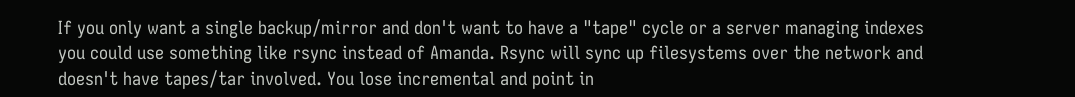If you only want a single backup/mirror and don't want to have a "tape" cycle or a server managing indexes you could use something like rsync instead of Amanda. Rsync will sync up filesystems over the network and doesn't have tapes/tar involved. You lose incremental and point in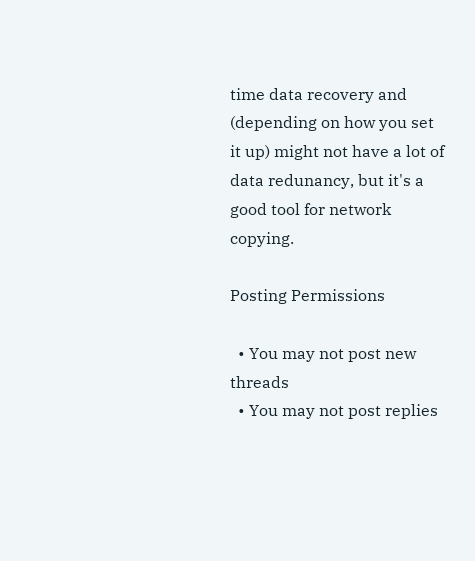time data recovery and (depending on how you set it up) might not have a lot of data redunancy, but it's a good tool for network copying.

Posting Permissions

  • You may not post new threads
  • You may not post replies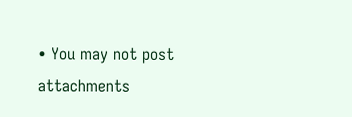• You may not post attachments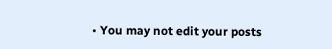• You may not edit your posts